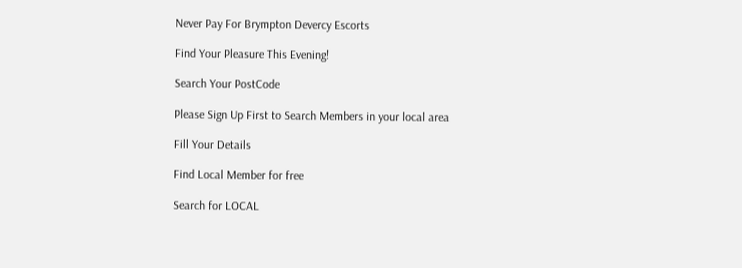Never Pay For Brympton Devercy Escorts

Find Your Pleasure This Evening!

Search Your PostCode

Please Sign Up First to Search Members in your local area

Fill Your Details

Find Local Member for free

Search for LOCAL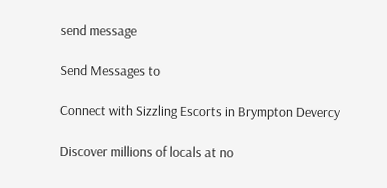send message

Send Messages to

Connect with Sizzling Escorts in Brympton Devercy

Discover millions of locals at no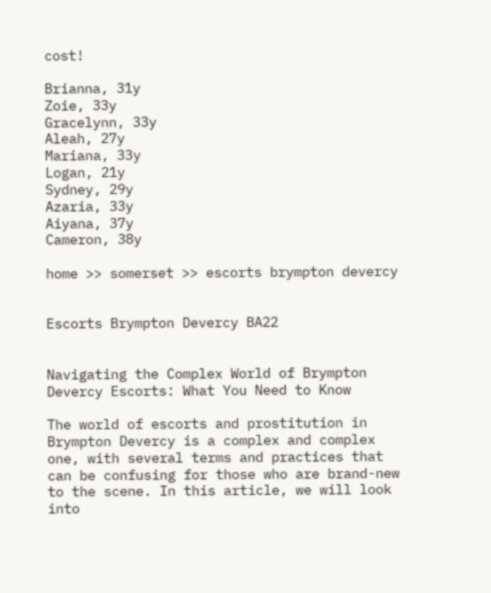cost!

Brianna, 31y
Zoie, 33y
Gracelynn, 33y
Aleah, 27y
Mariana, 33y
Logan, 21y
Sydney, 29y
Azaria, 33y
Aiyana, 37y
Cameron, 38y

home >> somerset >> escorts brympton devercy


Escorts Brympton Devercy BA22


Navigating the Complex World of Brympton Devercy Escorts: What You Need to Know

The world of escorts and prostitution in Brympton Devercy is a complex and complex one, with several terms and practices that can be confusing for those who are brand-new to the scene. In this article, we will look into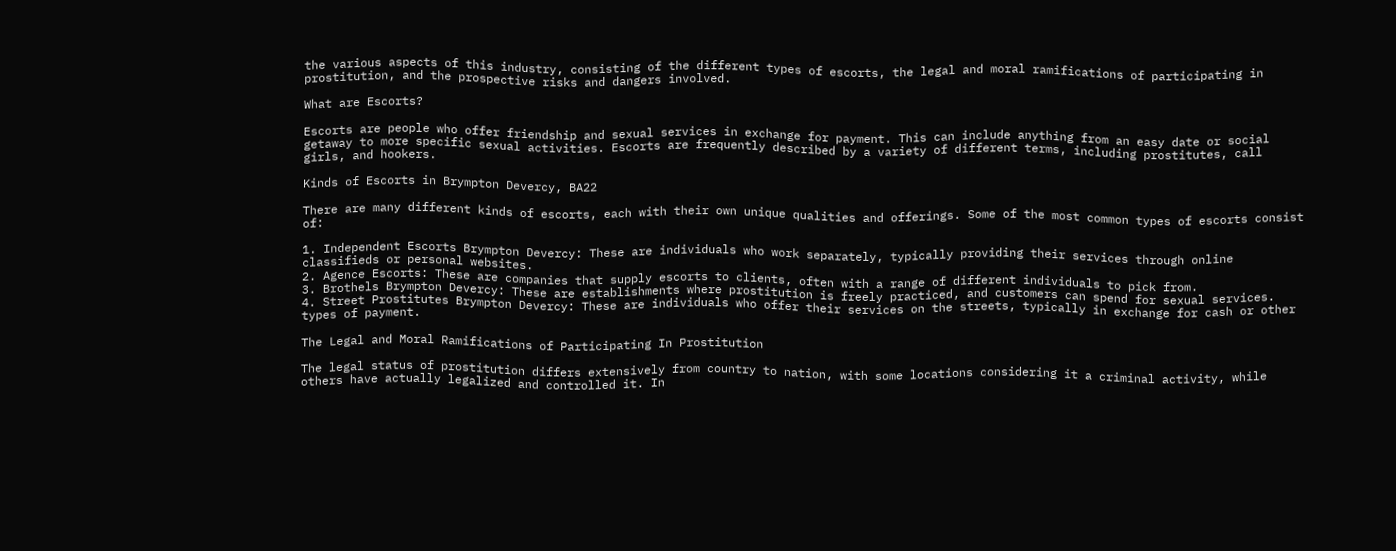the various aspects of this industry, consisting of the different types of escorts, the legal and moral ramifications of participating in prostitution, and the prospective risks and dangers involved.

What are Escorts?

Escorts are people who offer friendship and sexual services in exchange for payment. This can include anything from an easy date or social getaway to more specific sexual activities. Escorts are frequently described by a variety of different terms, including prostitutes, call girls, and hookers.

Kinds of Escorts in Brympton Devercy, BA22

There are many different kinds of escorts, each with their own unique qualities and offerings. Some of the most common types of escorts consist of:

1. Independent Escorts Brympton Devercy: These are individuals who work separately, typically providing their services through online classifieds or personal websites.
2. Agence Escorts: These are companies that supply escorts to clients, often with a range of different individuals to pick from.
3. Brothels Brympton Devercy: These are establishments where prostitution is freely practiced, and customers can spend for sexual services.
4. Street Prostitutes Brympton Devercy: These are individuals who offer their services on the streets, typically in exchange for cash or other types of payment.

The Legal and Moral Ramifications of Participating In Prostitution

The legal status of prostitution differs extensively from country to nation, with some locations considering it a criminal activity, while others have actually legalized and controlled it. In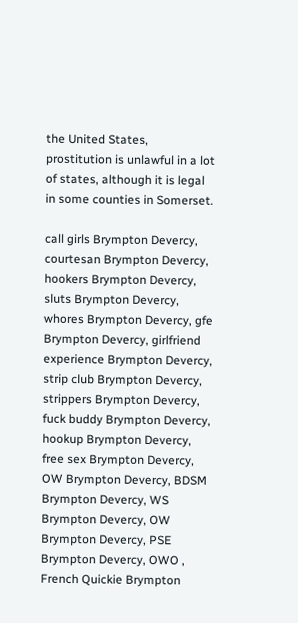the United States, prostitution is unlawful in a lot of states, although it is legal in some counties in Somerset.

call girls Brympton Devercy, courtesan Brympton Devercy, hookers Brympton Devercy, sluts Brympton Devercy, whores Brympton Devercy, gfe Brympton Devercy, girlfriend experience Brympton Devercy, strip club Brympton Devercy, strippers Brympton Devercy, fuck buddy Brympton Devercy, hookup Brympton Devercy, free sex Brympton Devercy, OW Brympton Devercy, BDSM Brympton Devercy, WS Brympton Devercy, OW Brympton Devercy, PSE Brympton Devercy, OWO , French Quickie Brympton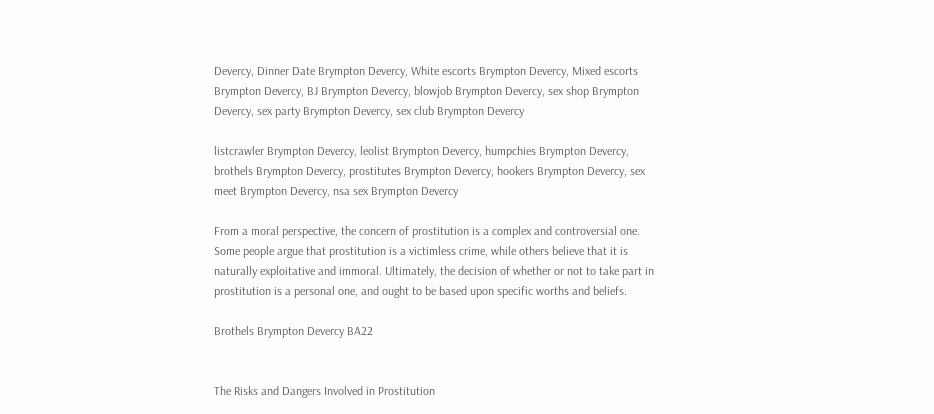Devercy, Dinner Date Brympton Devercy, White escorts Brympton Devercy, Mixed escorts Brympton Devercy, BJ Brympton Devercy, blowjob Brympton Devercy, sex shop Brympton Devercy, sex party Brympton Devercy, sex club Brympton Devercy

listcrawler Brympton Devercy, leolist Brympton Devercy, humpchies Brympton Devercy, brothels Brympton Devercy, prostitutes Brympton Devercy, hookers Brympton Devercy, sex meet Brympton Devercy, nsa sex Brympton Devercy

From a moral perspective, the concern of prostitution is a complex and controversial one. Some people argue that prostitution is a victimless crime, while others believe that it is naturally exploitative and immoral. Ultimately, the decision of whether or not to take part in prostitution is a personal one, and ought to be based upon specific worths and beliefs.

Brothels Brympton Devercy BA22


The Risks and Dangers Involved in Prostitution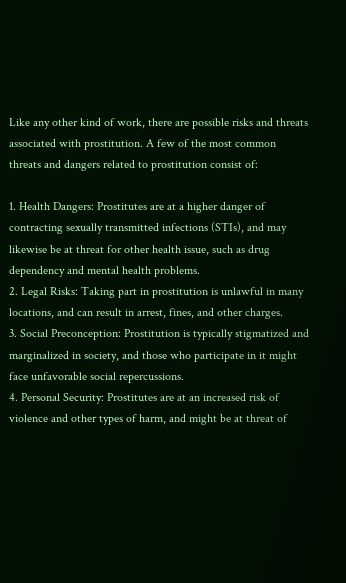Like any other kind of work, there are possible risks and threats associated with prostitution. A few of the most common threats and dangers related to prostitution consist of:

1. Health Dangers: Prostitutes are at a higher danger of contracting sexually transmitted infections (STIs), and may likewise be at threat for other health issue, such as drug dependency and mental health problems.
2. Legal Risks: Taking part in prostitution is unlawful in many locations, and can result in arrest, fines, and other charges.
3. Social Preconception: Prostitution is typically stigmatized and marginalized in society, and those who participate in it might face unfavorable social repercussions.
4. Personal Security: Prostitutes are at an increased risk of violence and other types of harm, and might be at threat of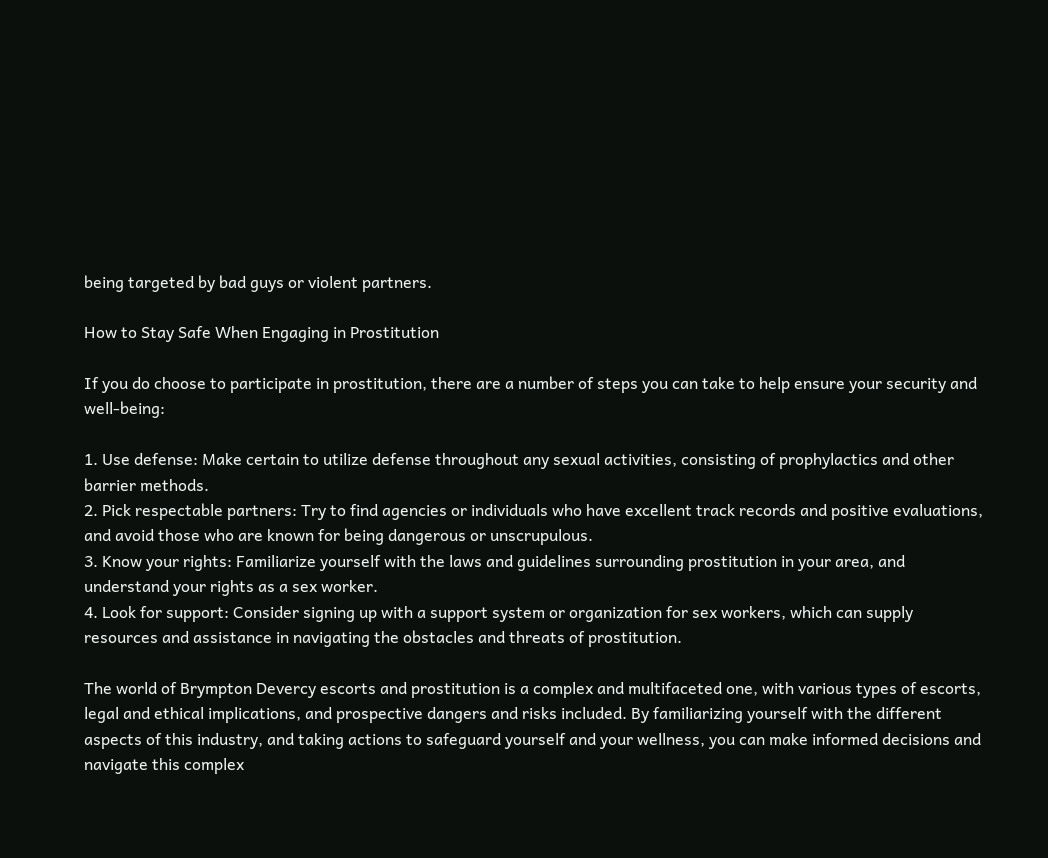being targeted by bad guys or violent partners.

How to Stay Safe When Engaging in Prostitution

If you do choose to participate in prostitution, there are a number of steps you can take to help ensure your security and well-being:

1. Use defense: Make certain to utilize defense throughout any sexual activities, consisting of prophylactics and other barrier methods.
2. Pick respectable partners: Try to find agencies or individuals who have excellent track records and positive evaluations, and avoid those who are known for being dangerous or unscrupulous.
3. Know your rights: Familiarize yourself with the laws and guidelines surrounding prostitution in your area, and understand your rights as a sex worker.
4. Look for support: Consider signing up with a support system or organization for sex workers, which can supply resources and assistance in navigating the obstacles and threats of prostitution.

The world of Brympton Devercy escorts and prostitution is a complex and multifaceted one, with various types of escorts, legal and ethical implications, and prospective dangers and risks included. By familiarizing yourself with the different aspects of this industry, and taking actions to safeguard yourself and your wellness, you can make informed decisions and navigate this complex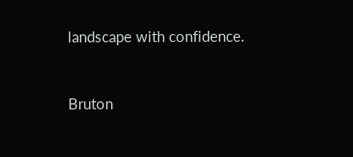landscape with confidence.


Bruton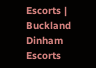Escorts | Buckland Dinham Escorts